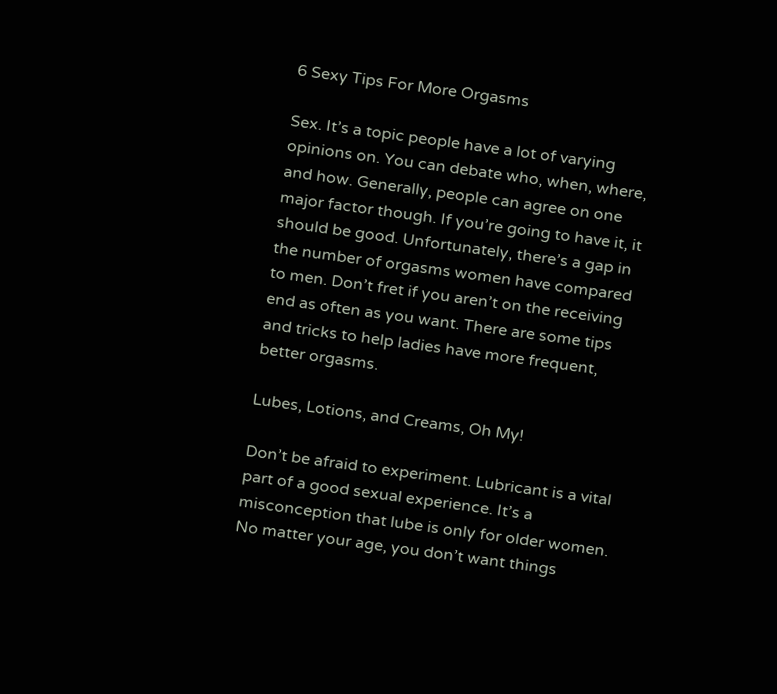6 Sexy Tips For More Orgasms

Sex. It’s a topic people have a lot of varying opinions on. You can debate who, when, where, and how. Generally, people can agree on one major factor though. If you’re going to have it, it should be good. Unfortunately, there’s a gap in the number of orgasms women have compared to men. Don’t fret if you aren’t on the receiving end as often as you want. There are some tips and tricks to help ladies have more frequent, better orgasms.

Lubes, Lotions, and Creams, Oh My!

Don’t be afraid to experiment. Lubricant is a vital part of a good sexual experience. It’s a misconception that lube is only for older women. No matter your age, you don’t want things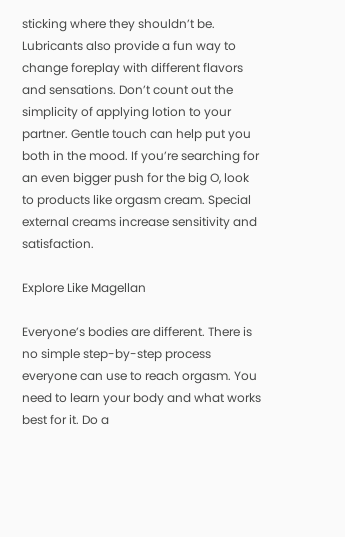sticking where they shouldn’t be. Lubricants also provide a fun way to change foreplay with different flavors and sensations. Don’t count out the simplicity of applying lotion to your partner. Gentle touch can help put you both in the mood. If you’re searching for an even bigger push for the big O, look to products like orgasm cream. Special external creams increase sensitivity and satisfaction.

Explore Like Magellan

Everyone’s bodies are different. There is no simple step-by-step process everyone can use to reach orgasm. You need to learn your body and what works best for it. Do a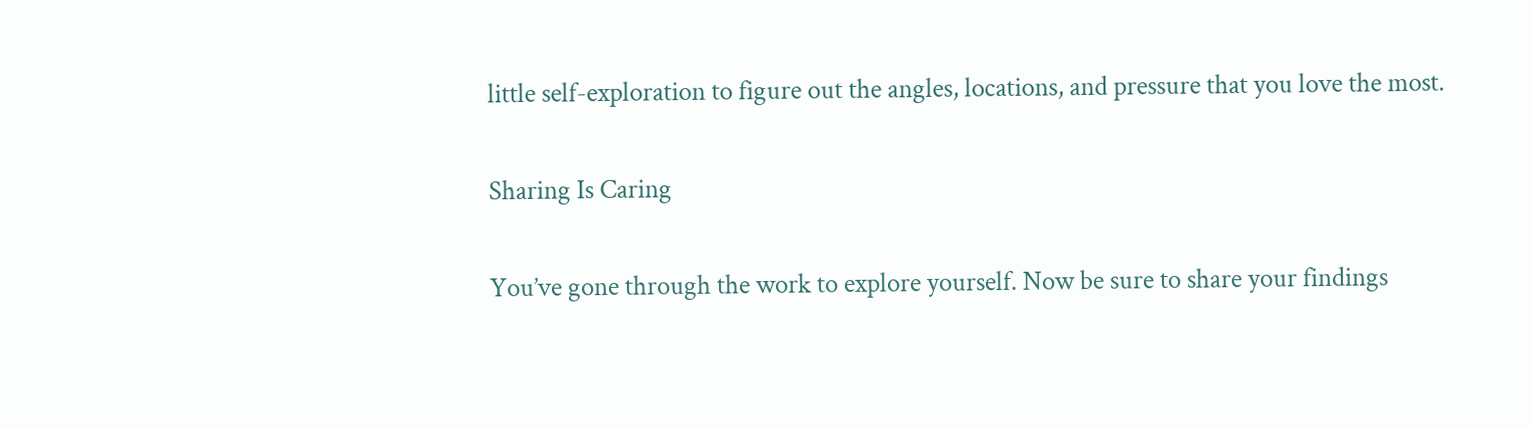little self-exploration to figure out the angles, locations, and pressure that you love the most.

Sharing Is Caring

You’ve gone through the work to explore yourself. Now be sure to share your findings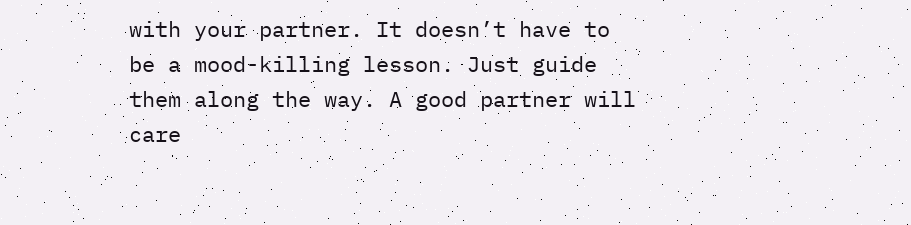with your partner. It doesn’t have to be a mood-killing lesson. Just guide them along the way. A good partner will care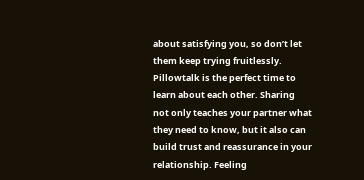about satisfying you, so don’t let them keep trying fruitlessly. Pillowtalk is the perfect time to learn about each other. Sharing not only teaches your partner what they need to know, but it also can build trust and reassurance in your relationship. Feeling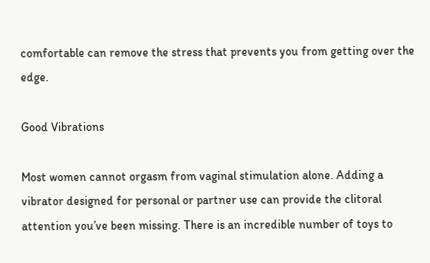comfortable can remove the stress that prevents you from getting over the edge.

Good Vibrations

Most women cannot orgasm from vaginal stimulation alone. Adding a vibrator designed for personal or partner use can provide the clitoral attention you’ve been missing. There is an incredible number of toys to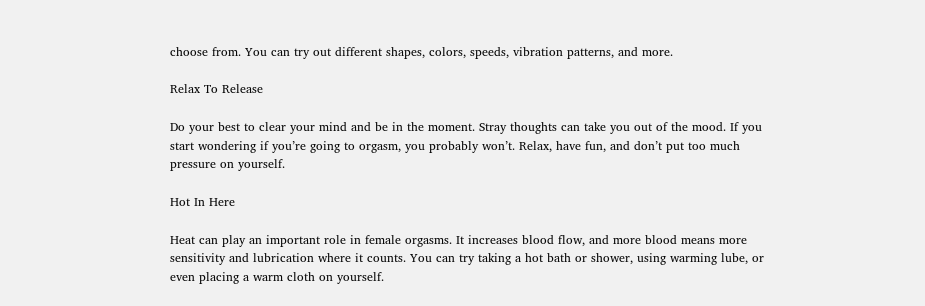choose from. You can try out different shapes, colors, speeds, vibration patterns, and more.

Relax To Release

Do your best to clear your mind and be in the moment. Stray thoughts can take you out of the mood. If you start wondering if you’re going to orgasm, you probably won’t. Relax, have fun, and don’t put too much pressure on yourself.

Hot In Here

Heat can play an important role in female orgasms. It increases blood flow, and more blood means more sensitivity and lubrication where it counts. You can try taking a hot bath or shower, using warming lube, or even placing a warm cloth on yourself.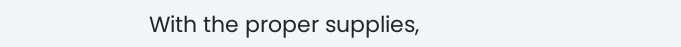With the proper supplies,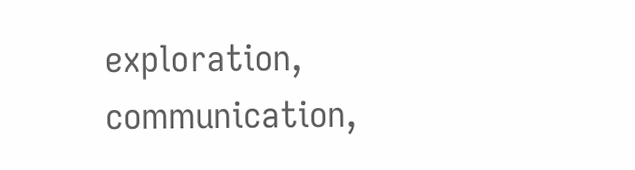exploration, communication,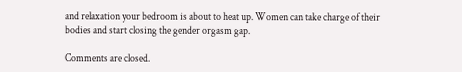and relaxation your bedroom is about to heat up. Women can take charge of their bodies and start closing the gender orgasm gap.

Comments are closed.